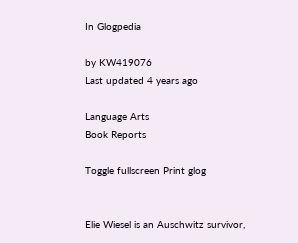In Glogpedia

by KW419076
Last updated 4 years ago

Language Arts
Book Reports

Toggle fullscreen Print glog


Elie Wiesel is an Auschwitz survivor,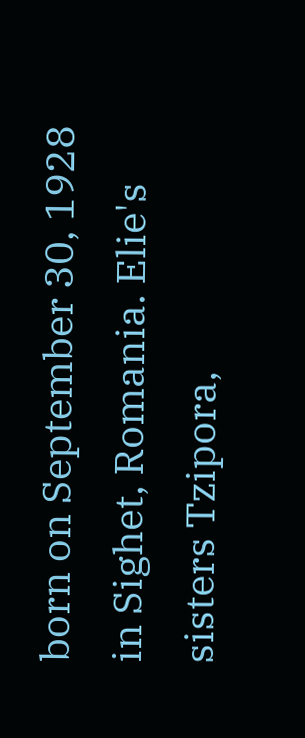born on September 30, 1928 in Sighet, Romania. Elie's sisters Tzipora,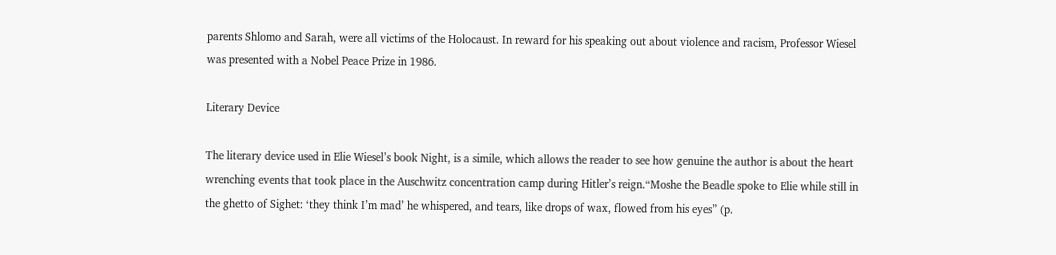parents Shlomo and Sarah, were all victims of the Holocaust. In reward for his speaking out about violence and racism, Professor Wiesel was presented with a Nobel Peace Prize in 1986.

Literary Device

The literary device used in Elie Wiesel’s book Night, is a simile, which allows the reader to see how genuine the author is about the heart wrenching events that took place in the Auschwitz concentration camp during Hitler’s reign.“Moshe the Beadle spoke to Elie while still in the ghetto of Sighet: ‘they think I’m mad’ he whispered, and tears, like drops of wax, flowed from his eyes” (p.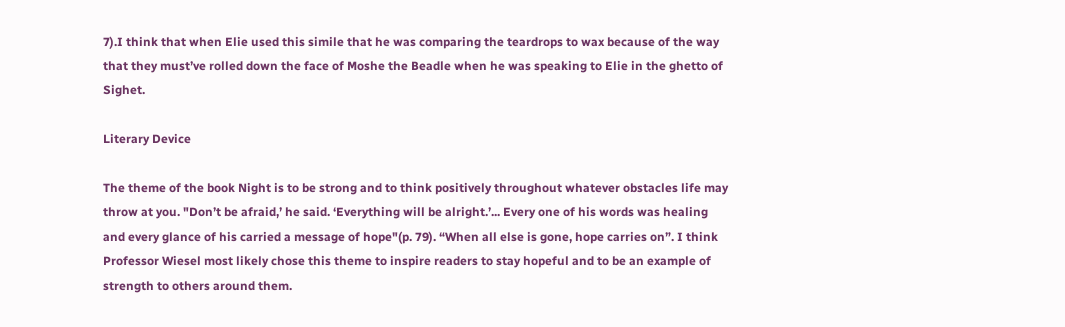7).I think that when Elie used this simile that he was comparing the teardrops to wax because of the way that they must’ve rolled down the face of Moshe the Beadle when he was speaking to Elie in the ghetto of Sighet.

Literary Device

The theme of the book Night is to be strong and to think positively throughout whatever obstacles life may throw at you. "Don’t be afraid,’ he said. ‘Everything will be alright.’... Every one of his words was healing and every glance of his carried a message of hope"(p. 79). “When all else is gone, hope carries on”. I think Professor Wiesel most likely chose this theme to inspire readers to stay hopeful and to be an example of strength to others around them.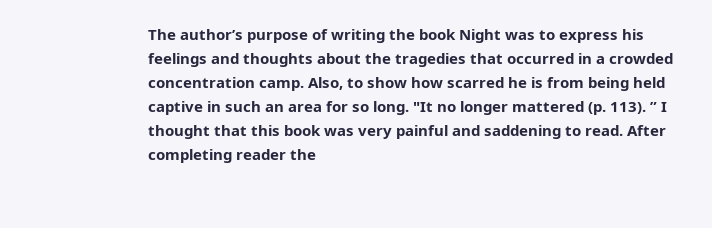The author’s purpose of writing the book Night was to express his feelings and thoughts about the tragedies that occurred in a crowded concentration camp. Also, to show how scarred he is from being held captive in such an area for so long. "It no longer mattered (p. 113). ” I thought that this book was very painful and saddening to read. After completing reader the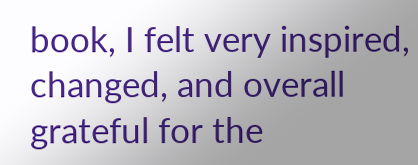book, I felt very inspired, changed, and overall grateful for the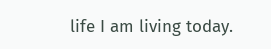life I am living today.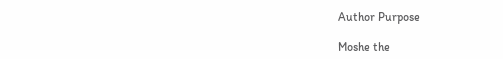Author Purpose

Moshe the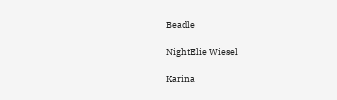Beadle

NightElie Wiesel

Karina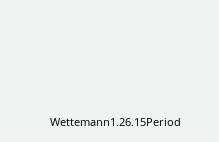Wettemann1.26.15Period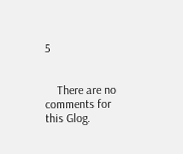5


    There are no comments for this Glog.